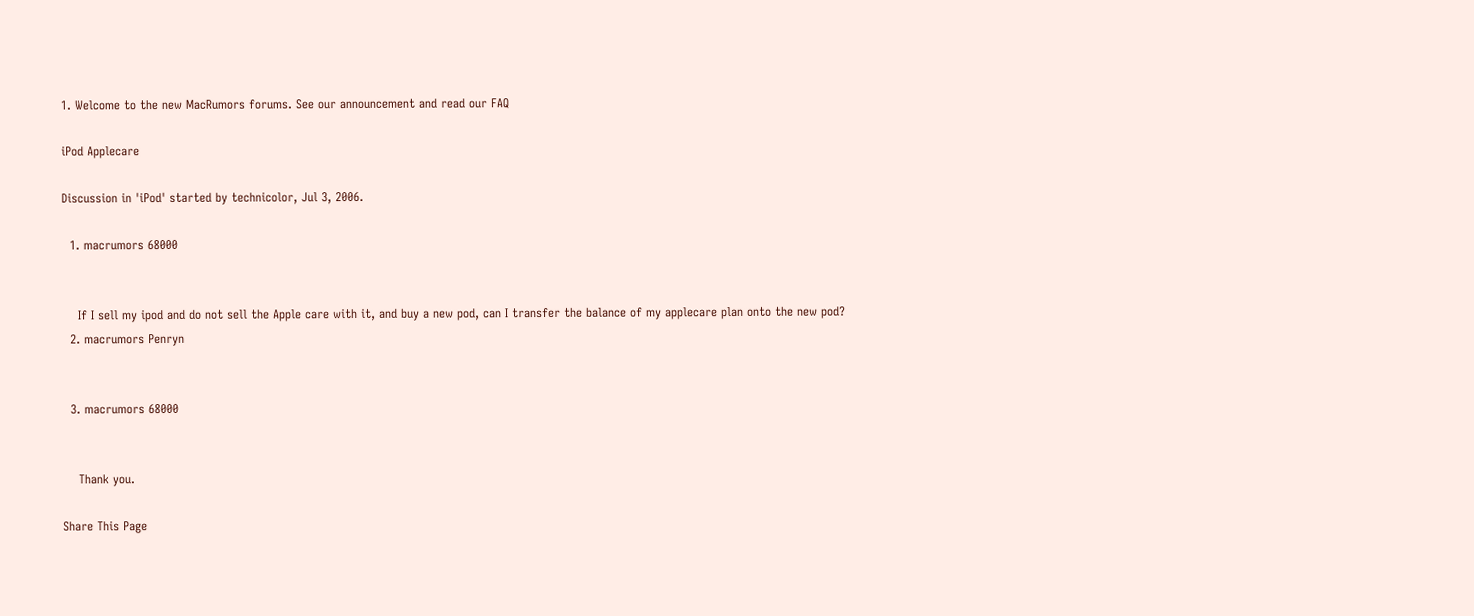1. Welcome to the new MacRumors forums. See our announcement and read our FAQ

iPod Applecare

Discussion in 'iPod' started by technicolor, Jul 3, 2006.

  1. macrumors 68000


    If I sell my ipod and do not sell the Apple care with it, and buy a new pod, can I transfer the balance of my applecare plan onto the new pod?
  2. macrumors Penryn


  3. macrumors 68000


    Thank you.

Share This Page